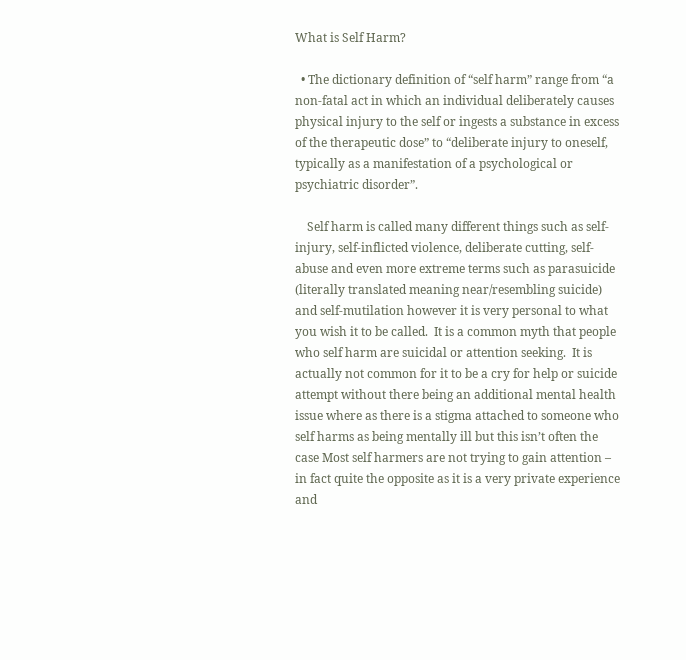What is Self Harm?

  • The dictionary definition of “self harm” range from “a non-fatal act in which an individual deliberately causes physical injury to the self or ingests a substance in excess of the therapeutic dose” to “deliberate injury to oneself, typically as a manifestation of a psychological or psychiatric disorder”.

    Self harm is called many different things such as self-injury, self-inflicted violence, deliberate cutting, self-abuse and even more extreme terms such as parasuicide (literally translated meaning near/resembling suicide) and self-mutilation however it is very personal to what you wish it to be called.  It is a common myth that people who self harm are suicidal or attention seeking.  It is actually not common for it to be a cry for help or suicide attempt without there being an additional mental health issue where as there is a stigma attached to someone who self harms as being mentally ill but this isn’t often the case Most self harmers are not trying to gain attention – in fact quite the opposite as it is a very private experience and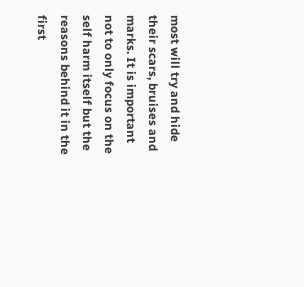most will try and hide their scars, bruises and marks. It is important not to only focus on the self harm itself but the reasons behind it in the first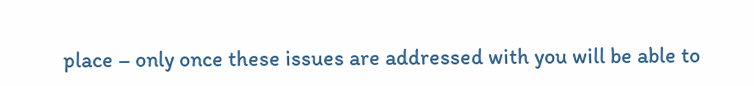place – only once these issues are addressed with you will be able to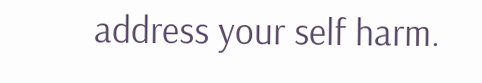address your self harm.